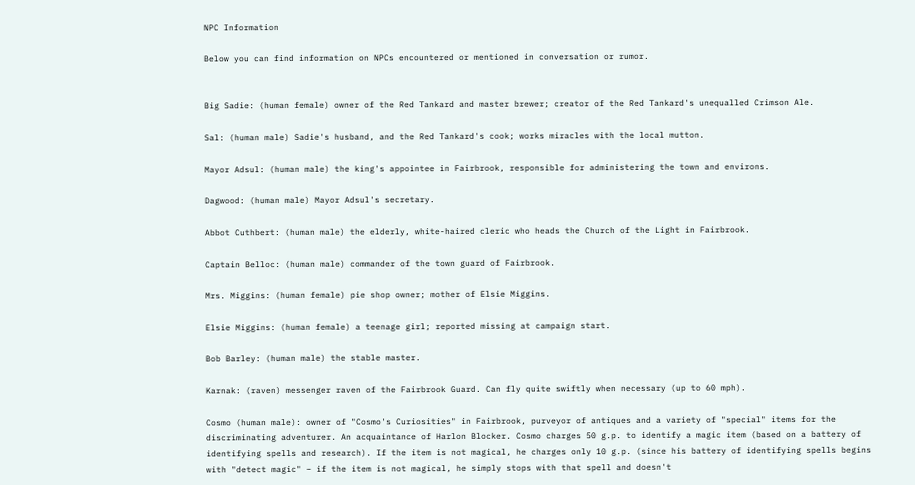NPC Information

Below you can find information on NPCs encountered or mentioned in conversation or rumor.


Big Sadie: (human female) owner of the Red Tankard and master brewer; creator of the Red Tankard's unequalled Crimson Ale.

Sal: (human male) Sadie's husband, and the Red Tankard's cook; works miracles with the local mutton.

Mayor Adsul: (human male) the king's appointee in Fairbrook, responsible for administering the town and environs.

Dagwood: (human male) Mayor Adsul's secretary.

Abbot Cuthbert: (human male) the elderly, white-haired cleric who heads the Church of the Light in Fairbrook.

Captain Belloc: (human male) commander of the town guard of Fairbrook.

Mrs. Miggins: (human female) pie shop owner; mother of Elsie Miggins.

Elsie Miggins: (human female) a teenage girl; reported missing at campaign start.

Bob Barley: (human male) the stable master.

Karnak: (raven) messenger raven of the Fairbrook Guard. Can fly quite swiftly when necessary (up to 60 mph).

Cosmo (human male): owner of "Cosmo's Curiosities" in Fairbrook, purveyor of antiques and a variety of "special" items for the discriminating adventurer. An acquaintance of Harlon Blocker. Cosmo charges 50 g.p. to identify a magic item (based on a battery of identifying spells and research). If the item is not magical, he charges only 10 g.p. (since his battery of identifying spells begins with "detect magic" – if the item is not magical, he simply stops with that spell and doesn't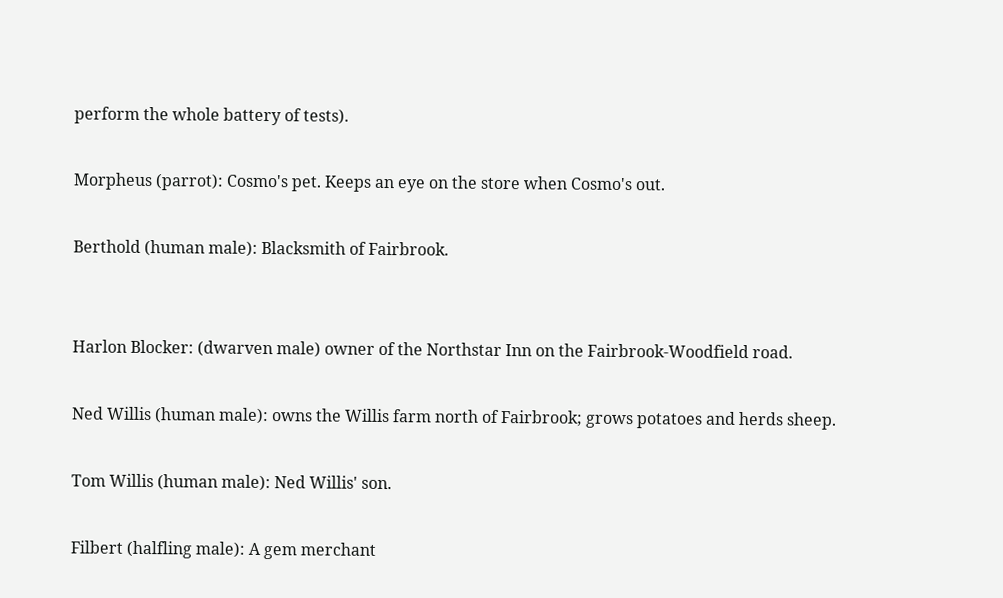perform the whole battery of tests).

Morpheus (parrot): Cosmo's pet. Keeps an eye on the store when Cosmo's out.

Berthold (human male): Blacksmith of Fairbrook.


Harlon Blocker: (dwarven male) owner of the Northstar Inn on the Fairbrook-Woodfield road.

Ned Willis (human male): owns the Willis farm north of Fairbrook; grows potatoes and herds sheep.

Tom Willis (human male): Ned Willis' son.

Filbert (halfling male): A gem merchant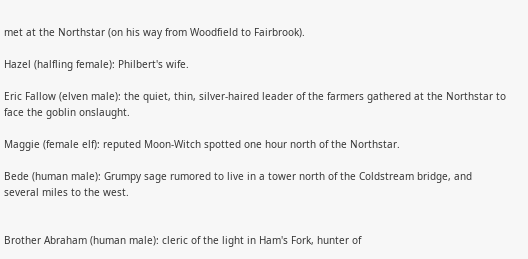met at the Northstar (on his way from Woodfield to Fairbrook).

Hazel (halfling female): Philbert's wife.

Eric Fallow (elven male): the quiet, thin, silver-haired leader of the farmers gathered at the Northstar to face the goblin onslaught.

Maggie (female elf): reputed Moon-Witch spotted one hour north of the Northstar.

Bede (human male): Grumpy sage rumored to live in a tower north of the Coldstream bridge, and  several miles to the west.


Brother Abraham (human male): cleric of the light in Ham's Fork, hunter of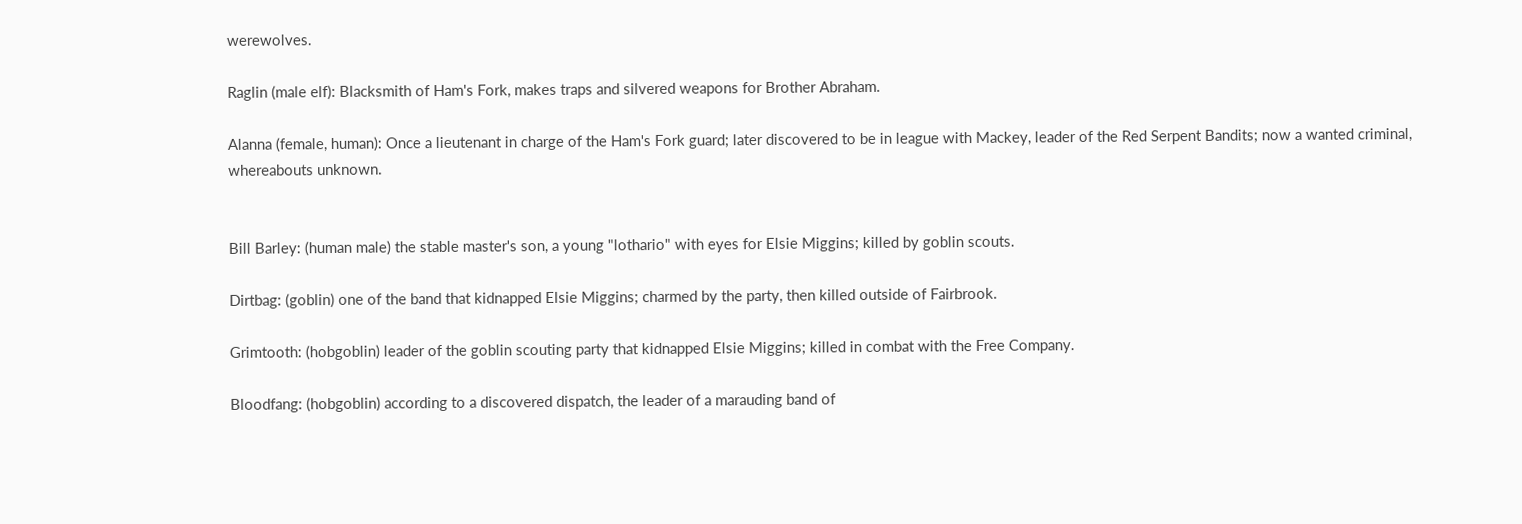werewolves.

Raglin (male elf): Blacksmith of Ham's Fork, makes traps and silvered weapons for Brother Abraham.

Alanna (female, human): Once a lieutenant in charge of the Ham's Fork guard; later discovered to be in league with Mackey, leader of the Red Serpent Bandits; now a wanted criminal, whereabouts unknown.


Bill Barley: (human male) the stable master's son, a young "lothario" with eyes for Elsie Miggins; killed by goblin scouts.

Dirtbag: (goblin) one of the band that kidnapped Elsie Miggins; charmed by the party, then killed outside of Fairbrook.

Grimtooth: (hobgoblin) leader of the goblin scouting party that kidnapped Elsie Miggins; killed in combat with the Free Company.

Bloodfang: (hobgoblin) according to a discovered dispatch, the leader of a marauding band of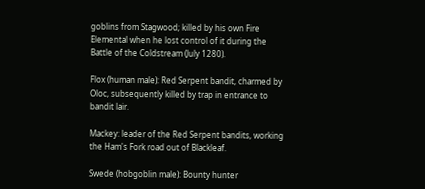goblins from Stagwood; killed by his own Fire Elemental when he lost control of it during the Battle of the Coldstream (July 1280).

Flox (human male): Red Serpent bandit, charmed by Oloc, subsequently killed by trap in entrance to bandit lair.

Mackey: leader of the Red Serpent bandits, working the Ham's Fork road out of Blackleaf.

Swede (hobgoblin male): Bounty hunter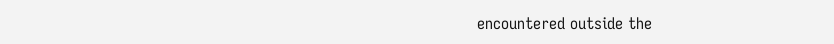encountered outside the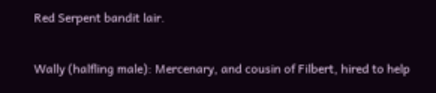Red Serpent bandit lair.

Wally (halfling male): Mercenary, and cousin of Filbert, hired to help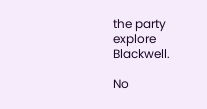the party explore Blackwell.

No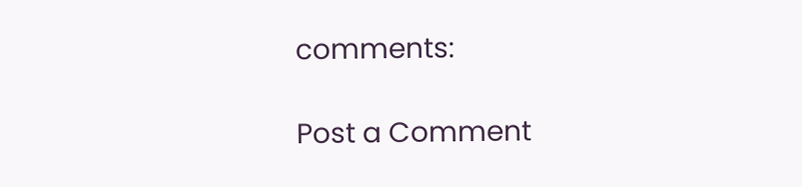comments:

Post a Comment